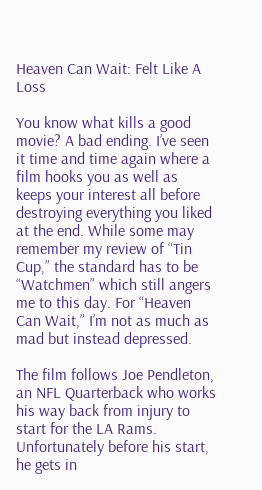Heaven Can Wait: Felt Like A Loss

You know what kills a good movie? A bad ending. I’ve seen it time and time again where a film hooks you as well as keeps your interest all before destroying everything you liked at the end. While some may remember my review of “Tin Cup,” the standard has to be “Watchmen” which still angers me to this day. For “Heaven Can Wait,” I’m not as much as mad but instead depressed.

The film follows Joe Pendleton, an NFL Quarterback who works his way back from injury to start for the LA Rams. Unfortunately before his start, he gets in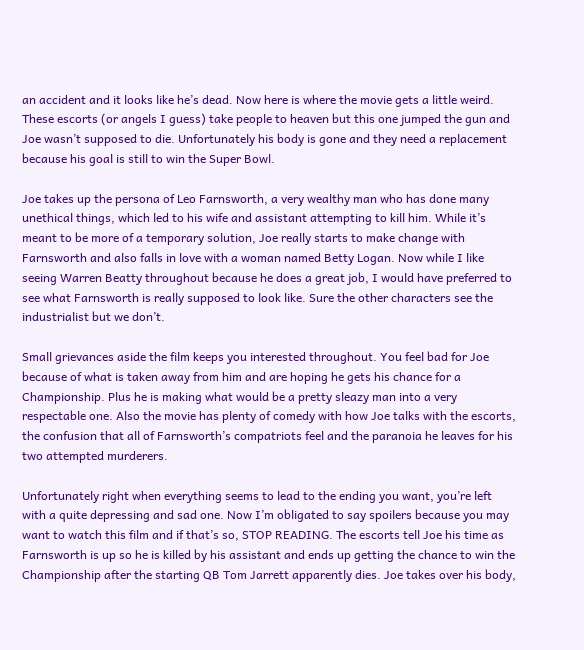an accident and it looks like he’s dead. Now here is where the movie gets a little weird. These escorts (or angels I guess) take people to heaven but this one jumped the gun and Joe wasn’t supposed to die. Unfortunately his body is gone and they need a replacement because his goal is still to win the Super Bowl.

Joe takes up the persona of Leo Farnsworth, a very wealthy man who has done many unethical things, which led to his wife and assistant attempting to kill him. While it’s meant to be more of a temporary solution, Joe really starts to make change with Farnsworth and also falls in love with a woman named Betty Logan. Now while I like seeing Warren Beatty throughout because he does a great job, I would have preferred to see what Farnsworth is really supposed to look like. Sure the other characters see the industrialist but we don’t.

Small grievances aside the film keeps you interested throughout. You feel bad for Joe because of what is taken away from him and are hoping he gets his chance for a Championship. Plus he is making what would be a pretty sleazy man into a very respectable one. Also the movie has plenty of comedy with how Joe talks with the escorts, the confusion that all of Farnsworth’s compatriots feel and the paranoia he leaves for his two attempted murderers.

Unfortunately right when everything seems to lead to the ending you want, you’re left with a quite depressing and sad one. Now I’m obligated to say spoilers because you may want to watch this film and if that’s so, STOP READING. The escorts tell Joe his time as Farnsworth is up so he is killed by his assistant and ends up getting the chance to win the Championship after the starting QB Tom Jarrett apparently dies. Joe takes over his body,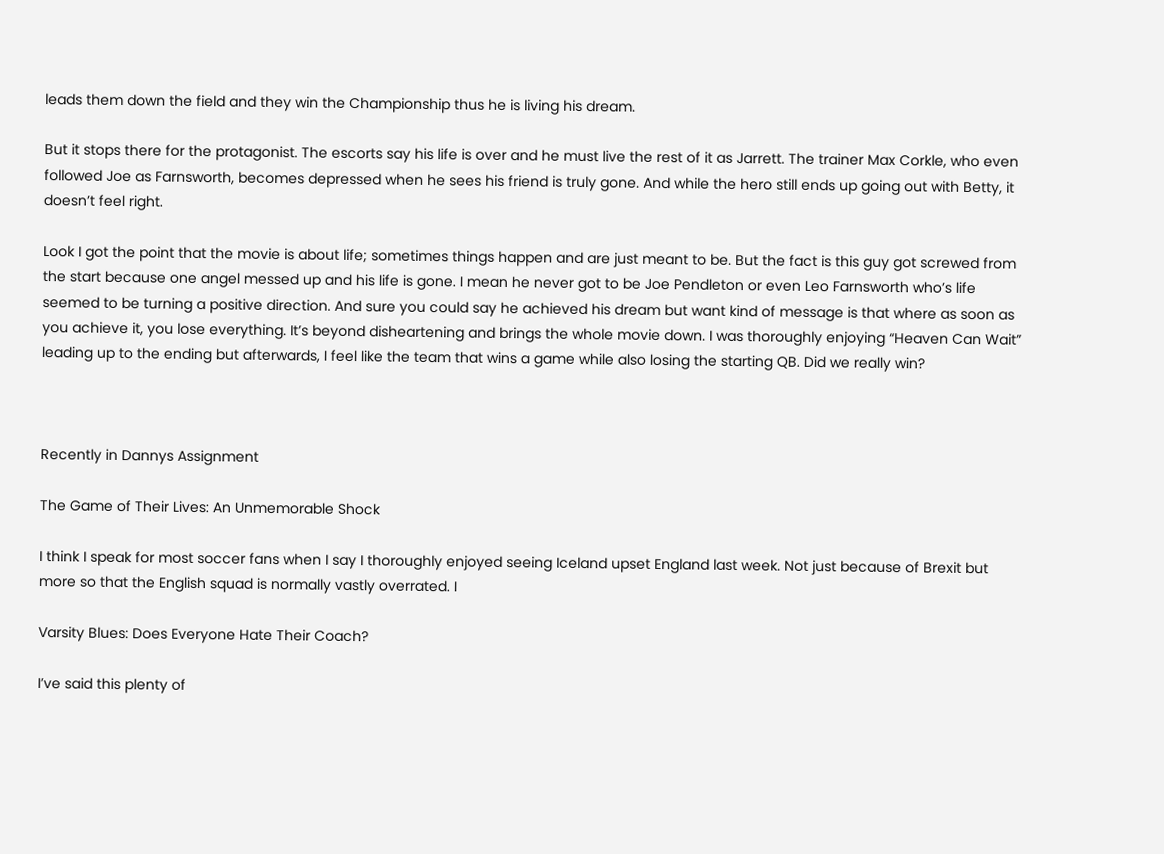leads them down the field and they win the Championship thus he is living his dream.

But it stops there for the protagonist. The escorts say his life is over and he must live the rest of it as Jarrett. The trainer Max Corkle, who even followed Joe as Farnsworth, becomes depressed when he sees his friend is truly gone. And while the hero still ends up going out with Betty, it doesn’t feel right.

Look I got the point that the movie is about life; sometimes things happen and are just meant to be. But the fact is this guy got screwed from the start because one angel messed up and his life is gone. I mean he never got to be Joe Pendleton or even Leo Farnsworth who’s life seemed to be turning a positive direction. And sure you could say he achieved his dream but want kind of message is that where as soon as you achieve it, you lose everything. It’s beyond disheartening and brings the whole movie down. I was thoroughly enjoying “Heaven Can Wait” leading up to the ending but afterwards, I feel like the team that wins a game while also losing the starting QB. Did we really win?



Recently in Dannys Assignment

The Game of Their Lives: An Unmemorable Shock

I think I speak for most soccer fans when I say I thoroughly enjoyed seeing Iceland upset England last week. Not just because of Brexit but more so that the English squad is normally vastly overrated. I

Varsity Blues: Does Everyone Hate Their Coach?

I’ve said this plenty of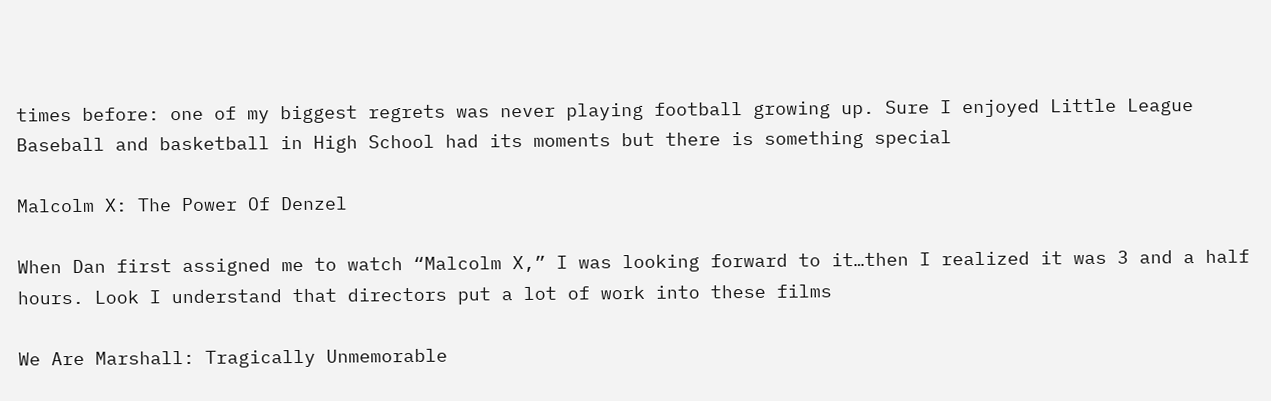times before: one of my biggest regrets was never playing football growing up. Sure I enjoyed Little League Baseball and basketball in High School had its moments but there is something special

Malcolm X: The Power Of Denzel

When Dan first assigned me to watch “Malcolm X,” I was looking forward to it…then I realized it was 3 and a half hours. Look I understand that directors put a lot of work into these films

We Are Marshall: Tragically Unmemorable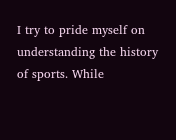I try to pride myself on understanding the history of sports. While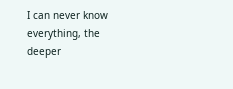I can never know everything, the deeper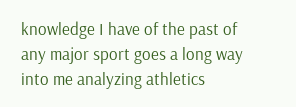knowledge I have of the past of any major sport goes a long way into me analyzing athletics